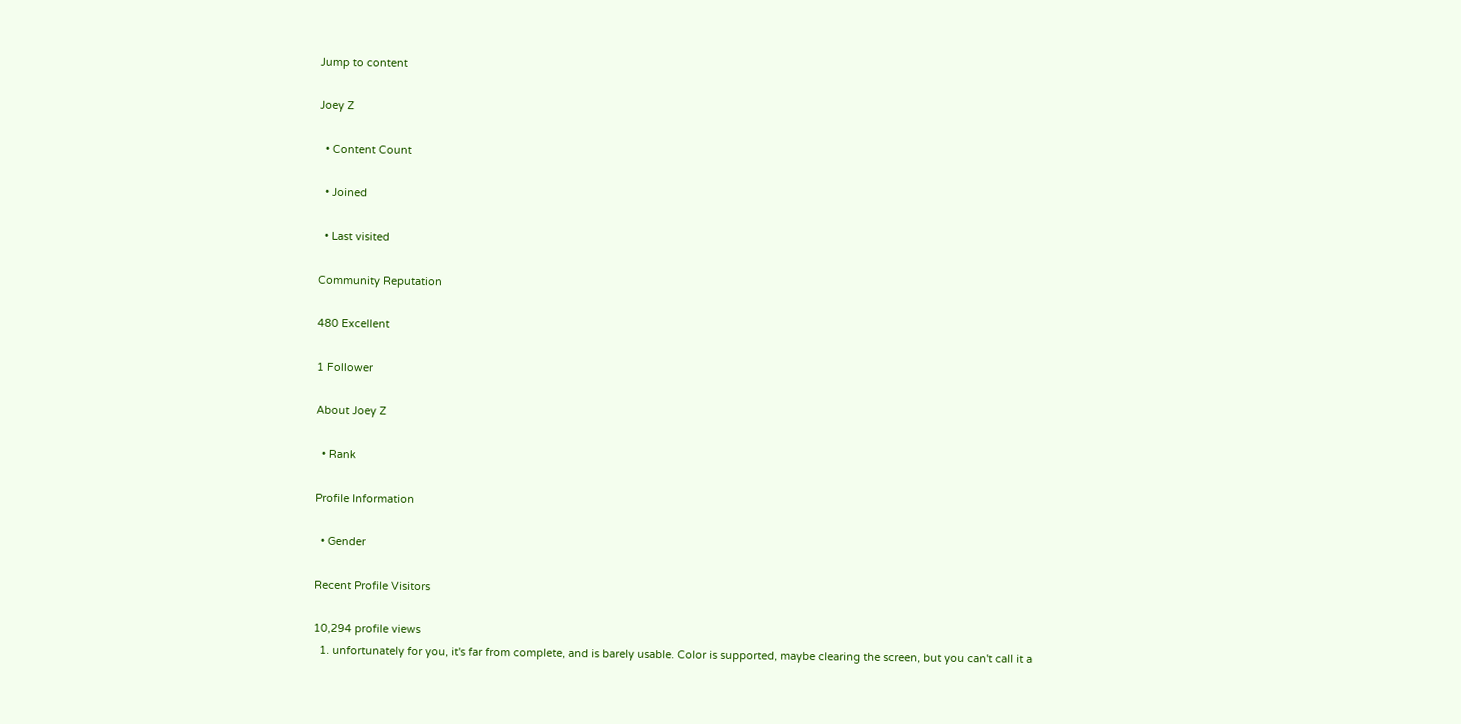Jump to content

Joey Z

  • Content Count

  • Joined

  • Last visited

Community Reputation

480 Excellent

1 Follower

About Joey Z

  • Rank

Profile Information

  • Gender

Recent Profile Visitors

10,294 profile views
  1. unfortunately for you, it's far from complete, and is barely usable. Color is supported, maybe clearing the screen, but you can't call it a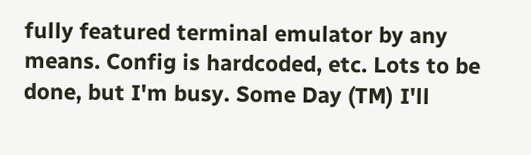fully featured terminal emulator by any means. Config is hardcoded, etc. Lots to be done, but I'm busy. Some Day (TM) I'll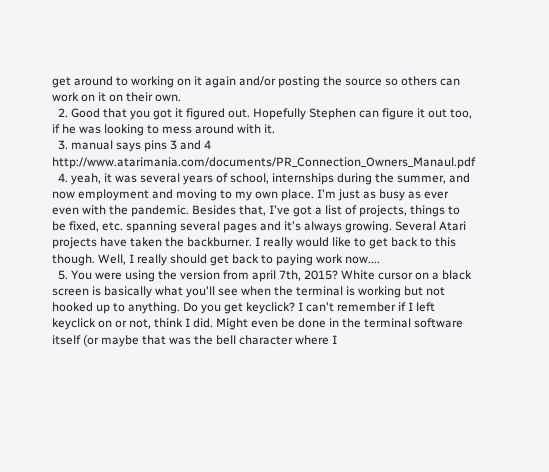get around to working on it again and/or posting the source so others can work on it on their own.
  2. Good that you got it figured out. Hopefully Stephen can figure it out too, if he was looking to mess around with it.
  3. manual says pins 3 and 4 http://www.atarimania.com/documents/PR_Connection_Owners_Manaul.pdf
  4. yeah, it was several years of school, internships during the summer, and now employment and moving to my own place. I'm just as busy as ever even with the pandemic. Besides that, I've got a list of projects, things to be fixed, etc. spanning several pages and it's always growing. Several Atari projects have taken the backburner. I really would like to get back to this though. Well, I really should get back to paying work now....
  5. You were using the version from april 7th, 2015? White cursor on a black screen is basically what you'll see when the terminal is working but not hooked up to anything. Do you get keyclick? I can't remember if I left keyclick on or not, think I did. Might even be done in the terminal software itself (or maybe that was the bell character where I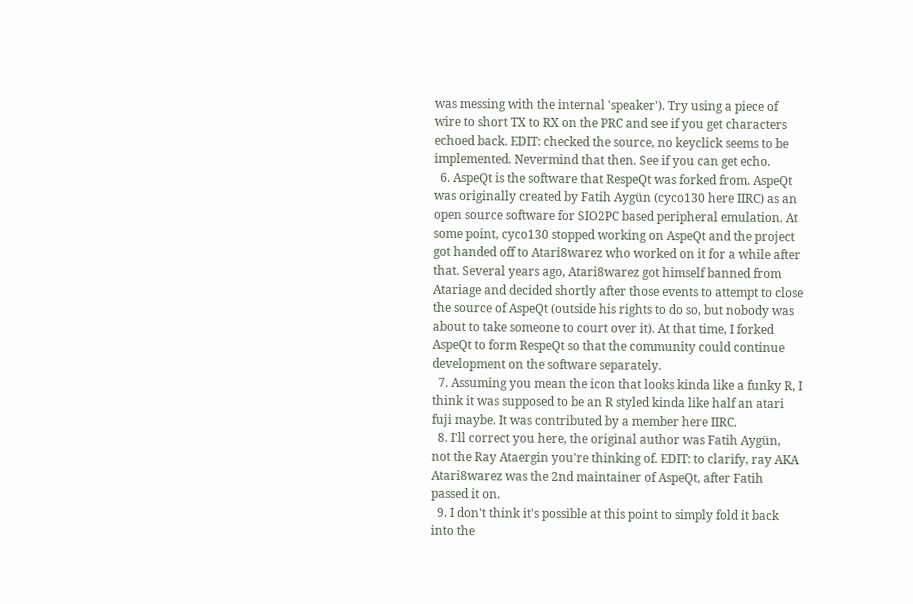was messing with the internal 'speaker'). Try using a piece of wire to short TX to RX on the PRC and see if you get characters echoed back. EDIT: checked the source, no keyclick seems to be implemented. Nevermind that then. See if you can get echo.
  6. AspeQt is the software that RespeQt was forked from. AspeQt was originally created by Fatih Aygün (cyco130 here IIRC) as an open source software for SIO2PC based peripheral emulation. At some point, cyco130 stopped working on AspeQt and the project got handed off to Atari8warez who worked on it for a while after that. Several years ago, Atari8warez got himself banned from Atariage and decided shortly after those events to attempt to close the source of AspeQt (outside his rights to do so, but nobody was about to take someone to court over it). At that time, I forked AspeQt to form RespeQt so that the community could continue development on the software separately.
  7. Assuming you mean the icon that looks kinda like a funky R, I think it was supposed to be an R styled kinda like half an atari fuji maybe. It was contributed by a member here IIRC.
  8. I'll correct you here, the original author was Fatih Aygün, not the Ray Ataergin you're thinking of. EDIT: to clarify, ray AKA Atari8warez was the 2nd maintainer of AspeQt, after Fatih passed it on.
  9. I don't think it's possible at this point to simply fold it back into the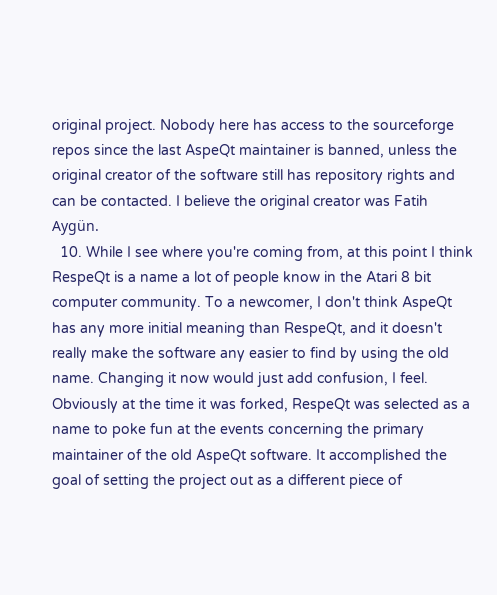original project. Nobody here has access to the sourceforge repos since the last AspeQt maintainer is banned, unless the original creator of the software still has repository rights and can be contacted. I believe the original creator was Fatih Aygün.
  10. While I see where you're coming from, at this point I think RespeQt is a name a lot of people know in the Atari 8 bit computer community. To a newcomer, I don't think AspeQt has any more initial meaning than RespeQt, and it doesn't really make the software any easier to find by using the old name. Changing it now would just add confusion, I feel. Obviously at the time it was forked, RespeQt was selected as a name to poke fun at the events concerning the primary maintainer of the old AspeQt software. It accomplished the goal of setting the project out as a different piece of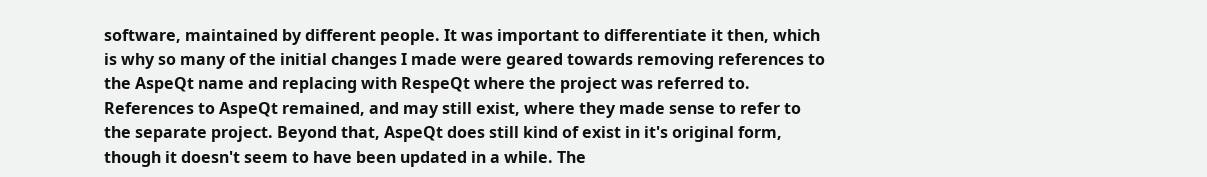software, maintained by different people. It was important to differentiate it then, which is why so many of the initial changes I made were geared towards removing references to the AspeQt name and replacing with RespeQt where the project was referred to. References to AspeQt remained, and may still exist, where they made sense to refer to the separate project. Beyond that, AspeQt does still kind of exist in it's original form, though it doesn't seem to have been updated in a while. The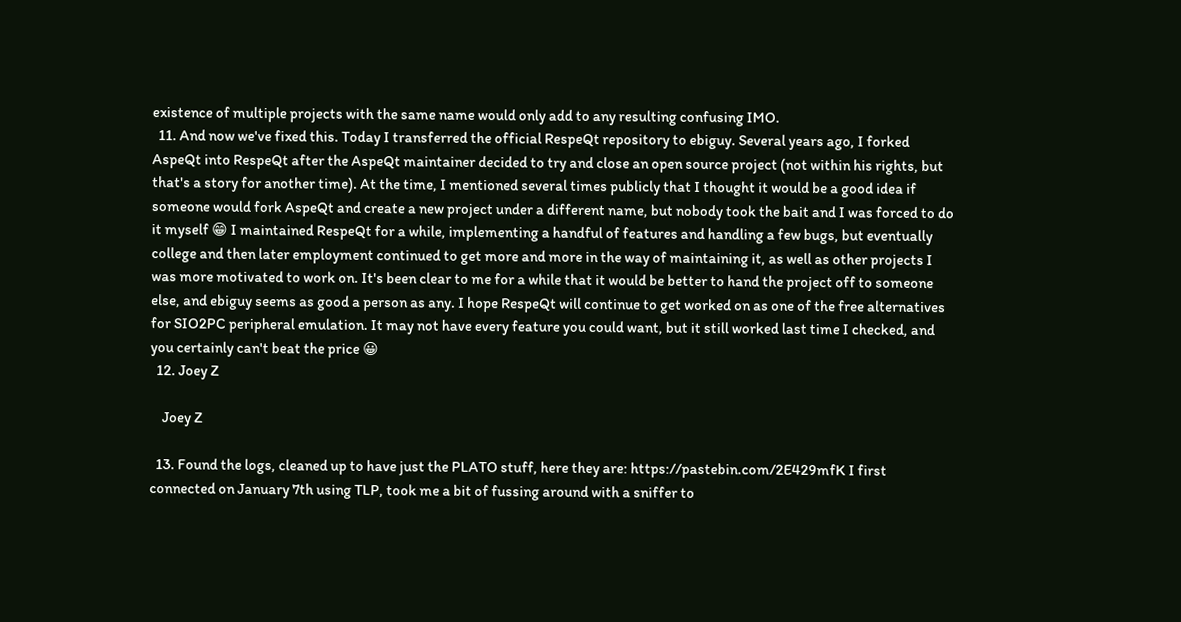existence of multiple projects with the same name would only add to any resulting confusing IMO.
  11. And now we've fixed this. Today I transferred the official RespeQt repository to ebiguy. Several years ago, I forked AspeQt into RespeQt after the AspeQt maintainer decided to try and close an open source project (not within his rights, but that's a story for another time). At the time, I mentioned several times publicly that I thought it would be a good idea if someone would fork AspeQt and create a new project under a different name, but nobody took the bait and I was forced to do it myself 😁 I maintained RespeQt for a while, implementing a handful of features and handling a few bugs, but eventually college and then later employment continued to get more and more in the way of maintaining it, as well as other projects I was more motivated to work on. It's been clear to me for a while that it would be better to hand the project off to someone else, and ebiguy seems as good a person as any. I hope RespeQt will continue to get worked on as one of the free alternatives for SIO2PC peripheral emulation. It may not have every feature you could want, but it still worked last time I checked, and you certainly can't beat the price 😀
  12. Joey Z

    Joey Z

  13. Found the logs, cleaned up to have just the PLATO stuff, here they are: https://pastebin.com/2E429mfK I first connected on January 7th using TLP, took me a bit of fussing around with a sniffer to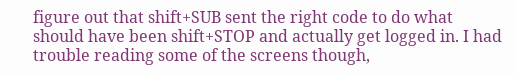figure out that shift+SUB sent the right code to do what should have been shift+STOP and actually get logged in. I had trouble reading some of the screens though,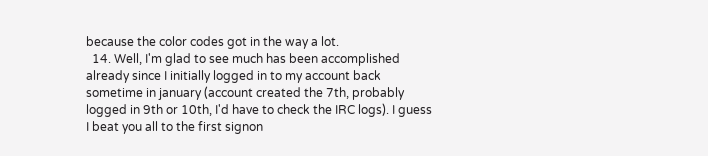because the color codes got in the way a lot.
  14. Well, I'm glad to see much has been accomplished already since I initially logged in to my account back sometime in january (account created the 7th, probably logged in 9th or 10th, I'd have to check the IRC logs). I guess I beat you all to the first signon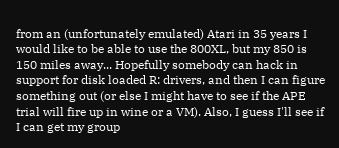from an (unfortunately emulated) Atari in 35 years I would like to be able to use the 800XL, but my 850 is 150 miles away... Hopefully somebody can hack in support for disk loaded R: drivers, and then I can figure something out (or else I might have to see if the APE trial will fire up in wine or a VM). Also, I guess I'll see if I can get my group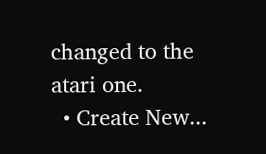changed to the atari one.
  • Create New...